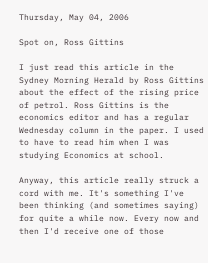Thursday, May 04, 2006

Spot on, Ross Gittins

I just read this article in the Sydney Morning Herald by Ross Gittins about the effect of the rising price of petrol. Ross Gittins is the economics editor and has a regular Wednesday column in the paper. I used to have to read him when I was studying Economics at school.

Anyway, this article really struck a cord with me. It's something I've been thinking (and sometimes saying) for quite a while now. Every now and then I'd receive one of those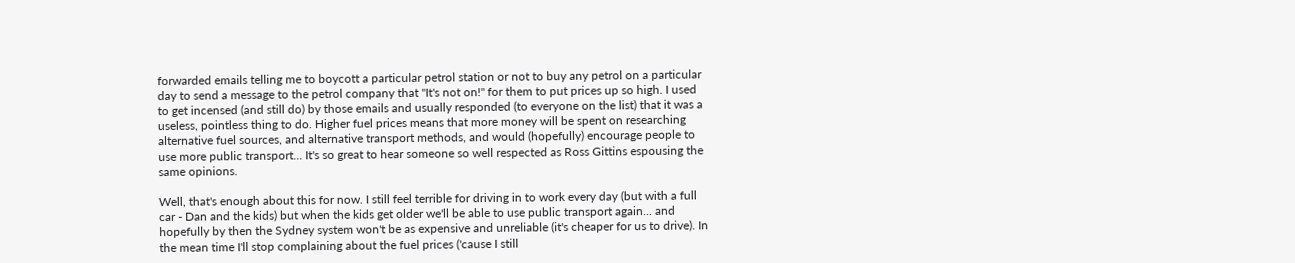forwarded emails telling me to boycott a particular petrol station or not to buy any petrol on a particular day to send a message to the petrol company that "It's not on!" for them to put prices up so high. I used to get incensed (and still do) by those emails and usually responded (to everyone on the list) that it was a useless, pointless thing to do. Higher fuel prices means that more money will be spent on researching alternative fuel sources, and alternative transport methods, and would (hopefully) encourage people to use more public transport... It's so great to hear someone so well respected as Ross Gittins espousing the same opinions.

Well, that's enough about this for now. I still feel terrible for driving in to work every day (but with a full car - Dan and the kids) but when the kids get older we'll be able to use public transport again... and hopefully by then the Sydney system won't be as expensive and unreliable (it's cheaper for us to drive). In the mean time I'll stop complaining about the fuel prices ('cause I still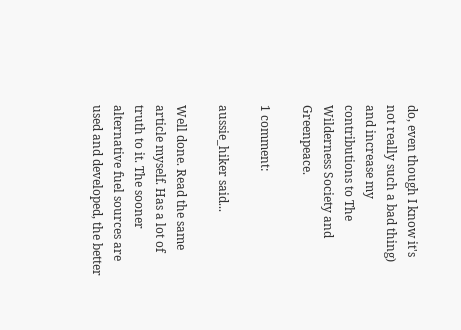do, even though I know it's not really such a bad thing) and increase my contributions to The Wilderness Society and Greenpeace.

1 comment:

aussie_hiker said...

Well done. Read the same article myself. Has a lot of truth to it. The sooner alternative fuel sources are used and developed, the better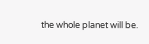the whole planet will be.